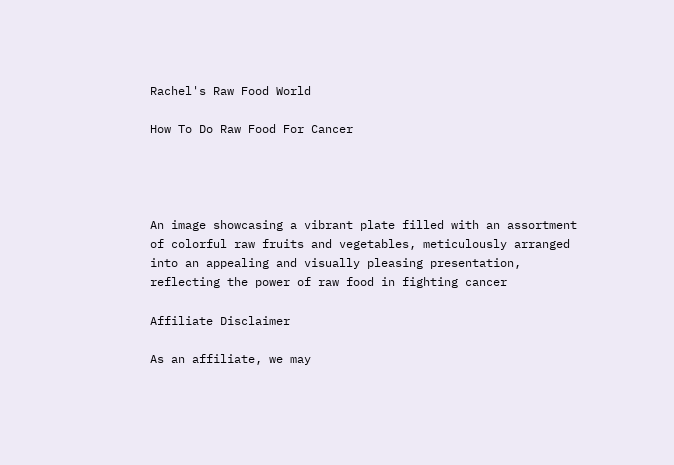Rachel's Raw Food World

How To Do Raw Food For Cancer




An image showcasing a vibrant plate filled with an assortment of colorful raw fruits and vegetables, meticulously arranged into an appealing and visually pleasing presentation, reflecting the power of raw food in fighting cancer

Affiliate Disclaimer

As an affiliate, we may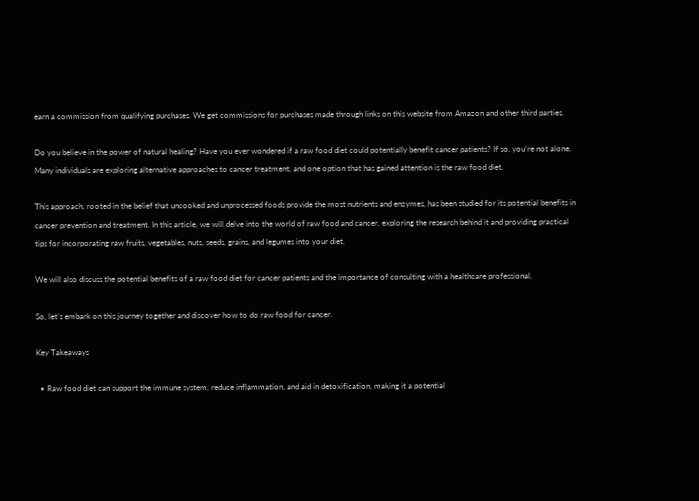earn a commission from qualifying purchases. We get commissions for purchases made through links on this website from Amazon and other third parties.

Do you believe in the power of natural healing? Have you ever wondered if a raw food diet could potentially benefit cancer patients? If so, you’re not alone. Many individuals are exploring alternative approaches to cancer treatment, and one option that has gained attention is the raw food diet.

This approach, rooted in the belief that uncooked and unprocessed foods provide the most nutrients and enzymes, has been studied for its potential benefits in cancer prevention and treatment. In this article, we will delve into the world of raw food and cancer, exploring the research behind it and providing practical tips for incorporating raw fruits, vegetables, nuts, seeds, grains, and legumes into your diet.

We will also discuss the potential benefits of a raw food diet for cancer patients and the importance of consulting with a healthcare professional.

So, let’s embark on this journey together and discover how to do raw food for cancer.

Key Takeaways

  • Raw food diet can support the immune system, reduce inflammation, and aid in detoxification, making it a potential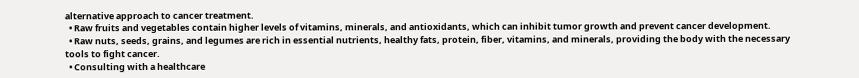alternative approach to cancer treatment.
  • Raw fruits and vegetables contain higher levels of vitamins, minerals, and antioxidants, which can inhibit tumor growth and prevent cancer development.
  • Raw nuts, seeds, grains, and legumes are rich in essential nutrients, healthy fats, protein, fiber, vitamins, and minerals, providing the body with the necessary tools to fight cancer.
  • Consulting with a healthcare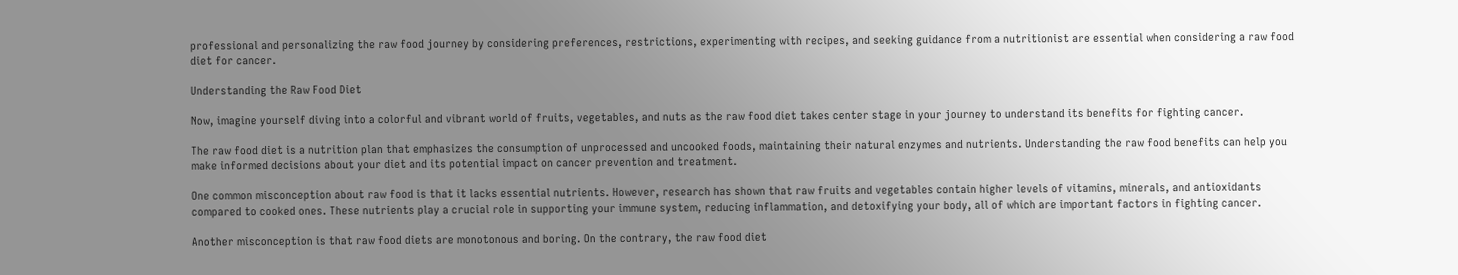professional and personalizing the raw food journey by considering preferences, restrictions, experimenting with recipes, and seeking guidance from a nutritionist are essential when considering a raw food diet for cancer.

Understanding the Raw Food Diet

Now, imagine yourself diving into a colorful and vibrant world of fruits, vegetables, and nuts as the raw food diet takes center stage in your journey to understand its benefits for fighting cancer.

The raw food diet is a nutrition plan that emphasizes the consumption of unprocessed and uncooked foods, maintaining their natural enzymes and nutrients. Understanding the raw food benefits can help you make informed decisions about your diet and its potential impact on cancer prevention and treatment.

One common misconception about raw food is that it lacks essential nutrients. However, research has shown that raw fruits and vegetables contain higher levels of vitamins, minerals, and antioxidants compared to cooked ones. These nutrients play a crucial role in supporting your immune system, reducing inflammation, and detoxifying your body, all of which are important factors in fighting cancer.

Another misconception is that raw food diets are monotonous and boring. On the contrary, the raw food diet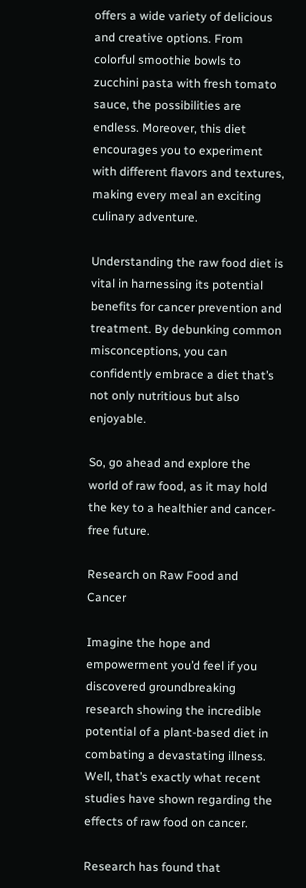offers a wide variety of delicious and creative options. From colorful smoothie bowls to zucchini pasta with fresh tomato sauce, the possibilities are endless. Moreover, this diet encourages you to experiment with different flavors and textures, making every meal an exciting culinary adventure.

Understanding the raw food diet is vital in harnessing its potential benefits for cancer prevention and treatment. By debunking common misconceptions, you can confidently embrace a diet that’s not only nutritious but also enjoyable.

So, go ahead and explore the world of raw food, as it may hold the key to a healthier and cancer-free future.

Research on Raw Food and Cancer

Imagine the hope and empowerment you’d feel if you discovered groundbreaking research showing the incredible potential of a plant-based diet in combating a devastating illness. Well, that’s exactly what recent studies have shown regarding the effects of raw food on cancer.

Research has found that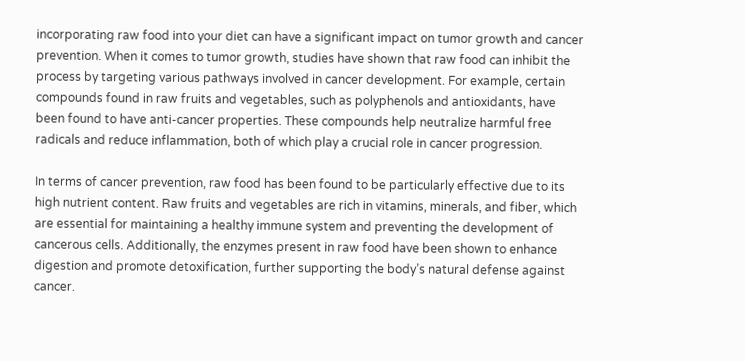incorporating raw food into your diet can have a significant impact on tumor growth and cancer prevention. When it comes to tumor growth, studies have shown that raw food can inhibit the process by targeting various pathways involved in cancer development. For example, certain compounds found in raw fruits and vegetables, such as polyphenols and antioxidants, have been found to have anti-cancer properties. These compounds help neutralize harmful free radicals and reduce inflammation, both of which play a crucial role in cancer progression.

In terms of cancer prevention, raw food has been found to be particularly effective due to its high nutrient content. Raw fruits and vegetables are rich in vitamins, minerals, and fiber, which are essential for maintaining a healthy immune system and preventing the development of cancerous cells. Additionally, the enzymes present in raw food have been shown to enhance digestion and promote detoxification, further supporting the body’s natural defense against cancer.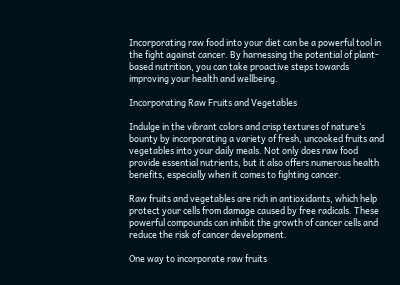Incorporating raw food into your diet can be a powerful tool in the fight against cancer. By harnessing the potential of plant-based nutrition, you can take proactive steps towards improving your health and wellbeing.

Incorporating Raw Fruits and Vegetables

Indulge in the vibrant colors and crisp textures of nature’s bounty by incorporating a variety of fresh, uncooked fruits and vegetables into your daily meals. Not only does raw food provide essential nutrients, but it also offers numerous health benefits, especially when it comes to fighting cancer.

Raw fruits and vegetables are rich in antioxidants, which help protect your cells from damage caused by free radicals. These powerful compounds can inhibit the growth of cancer cells and reduce the risk of cancer development.

One way to incorporate raw fruits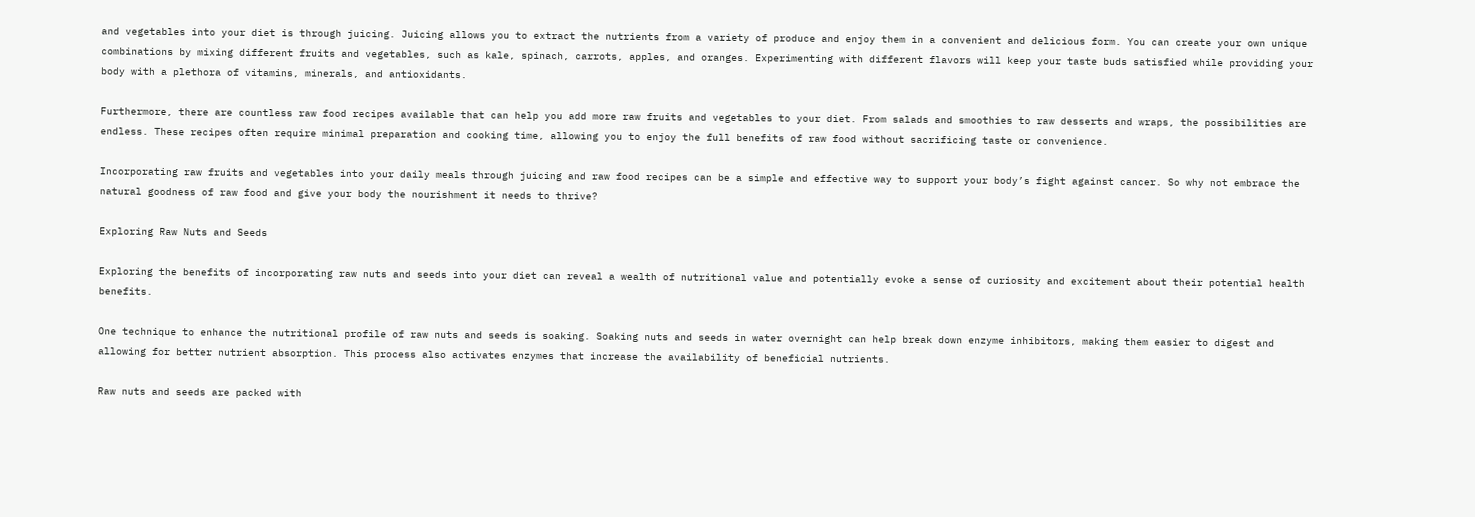and vegetables into your diet is through juicing. Juicing allows you to extract the nutrients from a variety of produce and enjoy them in a convenient and delicious form. You can create your own unique combinations by mixing different fruits and vegetables, such as kale, spinach, carrots, apples, and oranges. Experimenting with different flavors will keep your taste buds satisfied while providing your body with a plethora of vitamins, minerals, and antioxidants.

Furthermore, there are countless raw food recipes available that can help you add more raw fruits and vegetables to your diet. From salads and smoothies to raw desserts and wraps, the possibilities are endless. These recipes often require minimal preparation and cooking time, allowing you to enjoy the full benefits of raw food without sacrificing taste or convenience.

Incorporating raw fruits and vegetables into your daily meals through juicing and raw food recipes can be a simple and effective way to support your body’s fight against cancer. So why not embrace the natural goodness of raw food and give your body the nourishment it needs to thrive?

Exploring Raw Nuts and Seeds

Exploring the benefits of incorporating raw nuts and seeds into your diet can reveal a wealth of nutritional value and potentially evoke a sense of curiosity and excitement about their potential health benefits.

One technique to enhance the nutritional profile of raw nuts and seeds is soaking. Soaking nuts and seeds in water overnight can help break down enzyme inhibitors, making them easier to digest and allowing for better nutrient absorption. This process also activates enzymes that increase the availability of beneficial nutrients.

Raw nuts and seeds are packed with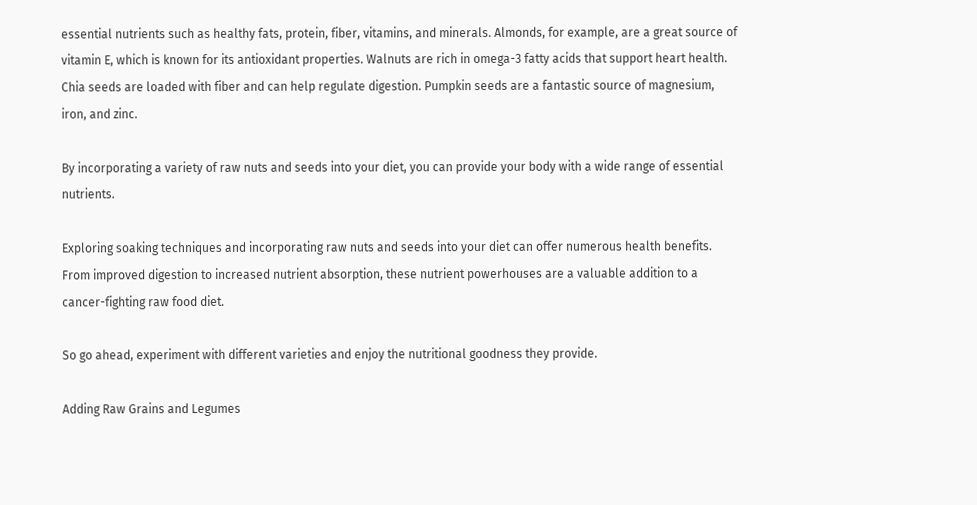essential nutrients such as healthy fats, protein, fiber, vitamins, and minerals. Almonds, for example, are a great source of vitamin E, which is known for its antioxidant properties. Walnuts are rich in omega-3 fatty acids that support heart health. Chia seeds are loaded with fiber and can help regulate digestion. Pumpkin seeds are a fantastic source of magnesium, iron, and zinc.

By incorporating a variety of raw nuts and seeds into your diet, you can provide your body with a wide range of essential nutrients.

Exploring soaking techniques and incorporating raw nuts and seeds into your diet can offer numerous health benefits. From improved digestion to increased nutrient absorption, these nutrient powerhouses are a valuable addition to a cancer-fighting raw food diet.

So go ahead, experiment with different varieties and enjoy the nutritional goodness they provide.

Adding Raw Grains and Legumes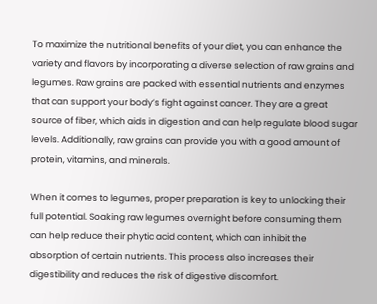To maximize the nutritional benefits of your diet, you can enhance the variety and flavors by incorporating a diverse selection of raw grains and legumes. Raw grains are packed with essential nutrients and enzymes that can support your body’s fight against cancer. They are a great source of fiber, which aids in digestion and can help regulate blood sugar levels. Additionally, raw grains can provide you with a good amount of protein, vitamins, and minerals.

When it comes to legumes, proper preparation is key to unlocking their full potential. Soaking raw legumes overnight before consuming them can help reduce their phytic acid content, which can inhibit the absorption of certain nutrients. This process also increases their digestibility and reduces the risk of digestive discomfort.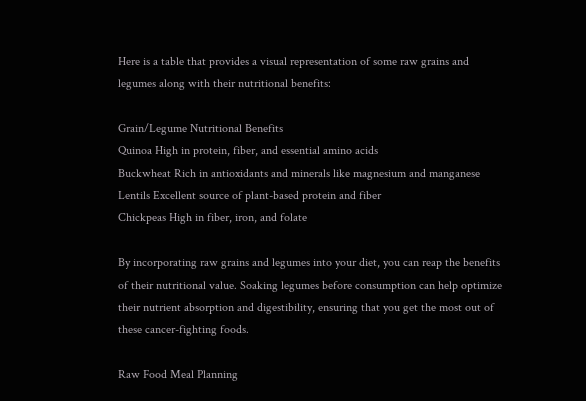Here is a table that provides a visual representation of some raw grains and legumes along with their nutritional benefits:

Grain/Legume Nutritional Benefits
Quinoa High in protein, fiber, and essential amino acids
Buckwheat Rich in antioxidants and minerals like magnesium and manganese
Lentils Excellent source of plant-based protein and fiber
Chickpeas High in fiber, iron, and folate

By incorporating raw grains and legumes into your diet, you can reap the benefits of their nutritional value. Soaking legumes before consumption can help optimize their nutrient absorption and digestibility, ensuring that you get the most out of these cancer-fighting foods.

Raw Food Meal Planning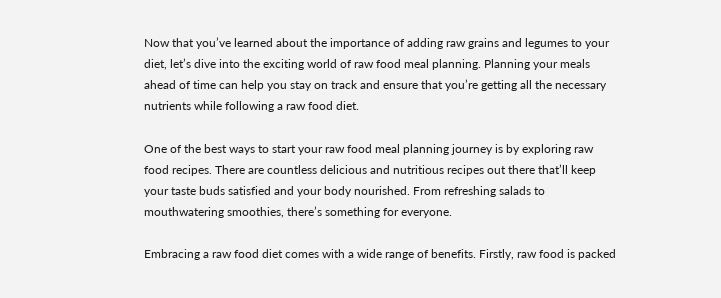Now that you’ve learned about the importance of adding raw grains and legumes to your diet, let’s dive into the exciting world of raw food meal planning. Planning your meals ahead of time can help you stay on track and ensure that you’re getting all the necessary nutrients while following a raw food diet.

One of the best ways to start your raw food meal planning journey is by exploring raw food recipes. There are countless delicious and nutritious recipes out there that’ll keep your taste buds satisfied and your body nourished. From refreshing salads to mouthwatering smoothies, there’s something for everyone.

Embracing a raw food diet comes with a wide range of benefits. Firstly, raw food is packed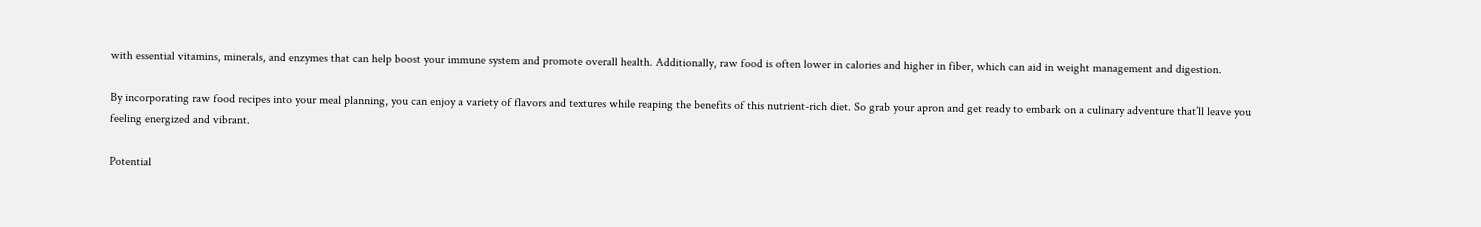with essential vitamins, minerals, and enzymes that can help boost your immune system and promote overall health. Additionally, raw food is often lower in calories and higher in fiber, which can aid in weight management and digestion.

By incorporating raw food recipes into your meal planning, you can enjoy a variety of flavors and textures while reaping the benefits of this nutrient-rich diet. So grab your apron and get ready to embark on a culinary adventure that’ll leave you feeling energized and vibrant.

Potential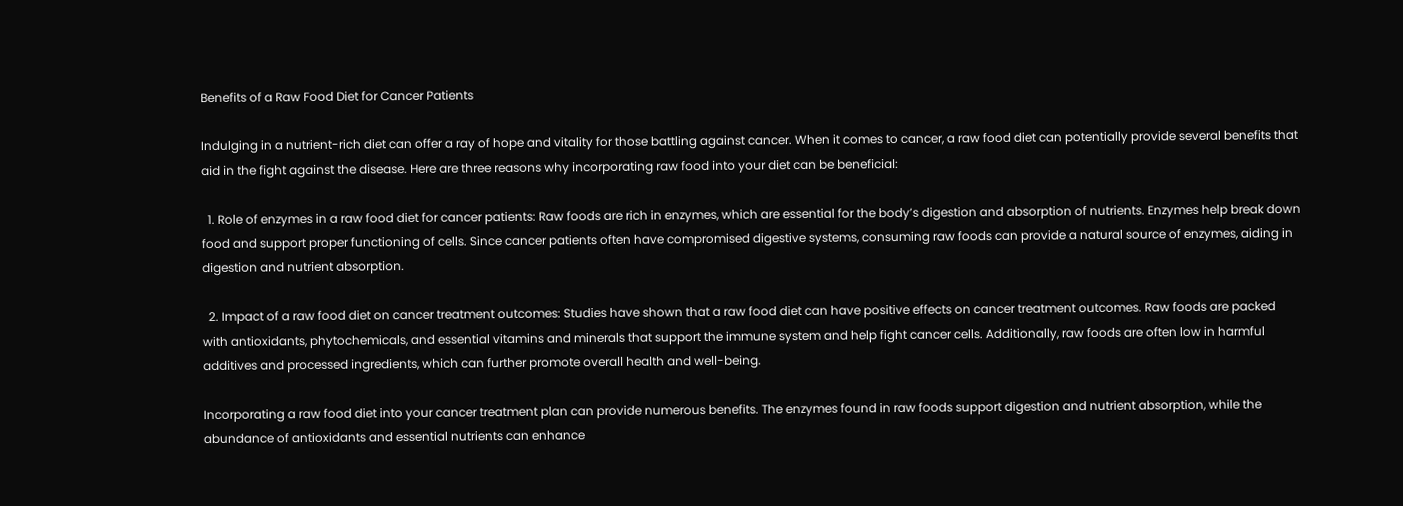Benefits of a Raw Food Diet for Cancer Patients

Indulging in a nutrient-rich diet can offer a ray of hope and vitality for those battling against cancer. When it comes to cancer, a raw food diet can potentially provide several benefits that aid in the fight against the disease. Here are three reasons why incorporating raw food into your diet can be beneficial:

  1. Role of enzymes in a raw food diet for cancer patients: Raw foods are rich in enzymes, which are essential for the body’s digestion and absorption of nutrients. Enzymes help break down food and support proper functioning of cells. Since cancer patients often have compromised digestive systems, consuming raw foods can provide a natural source of enzymes, aiding in digestion and nutrient absorption.

  2. Impact of a raw food diet on cancer treatment outcomes: Studies have shown that a raw food diet can have positive effects on cancer treatment outcomes. Raw foods are packed with antioxidants, phytochemicals, and essential vitamins and minerals that support the immune system and help fight cancer cells. Additionally, raw foods are often low in harmful additives and processed ingredients, which can further promote overall health and well-being.

Incorporating a raw food diet into your cancer treatment plan can provide numerous benefits. The enzymes found in raw foods support digestion and nutrient absorption, while the abundance of antioxidants and essential nutrients can enhance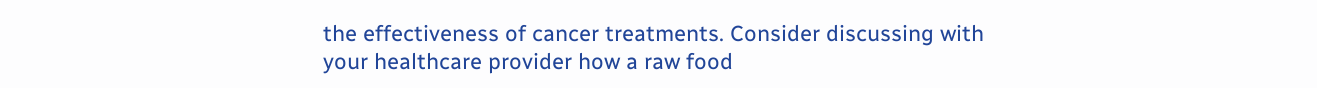the effectiveness of cancer treatments. Consider discussing with your healthcare provider how a raw food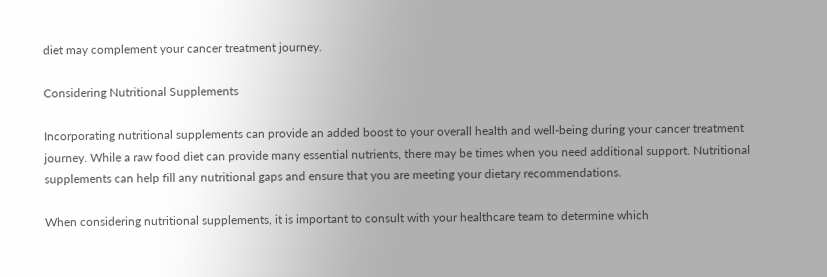diet may complement your cancer treatment journey.

Considering Nutritional Supplements

Incorporating nutritional supplements can provide an added boost to your overall health and well-being during your cancer treatment journey. While a raw food diet can provide many essential nutrients, there may be times when you need additional support. Nutritional supplements can help fill any nutritional gaps and ensure that you are meeting your dietary recommendations.

When considering nutritional supplements, it is important to consult with your healthcare team to determine which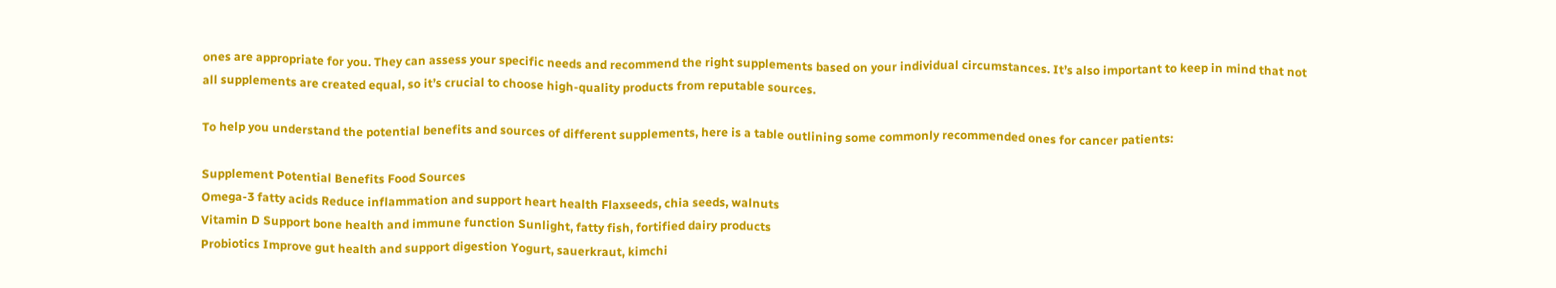ones are appropriate for you. They can assess your specific needs and recommend the right supplements based on your individual circumstances. It’s also important to keep in mind that not all supplements are created equal, so it’s crucial to choose high-quality products from reputable sources.

To help you understand the potential benefits and sources of different supplements, here is a table outlining some commonly recommended ones for cancer patients:

Supplement Potential Benefits Food Sources
Omega-3 fatty acids Reduce inflammation and support heart health Flaxseeds, chia seeds, walnuts
Vitamin D Support bone health and immune function Sunlight, fatty fish, fortified dairy products
Probiotics Improve gut health and support digestion Yogurt, sauerkraut, kimchi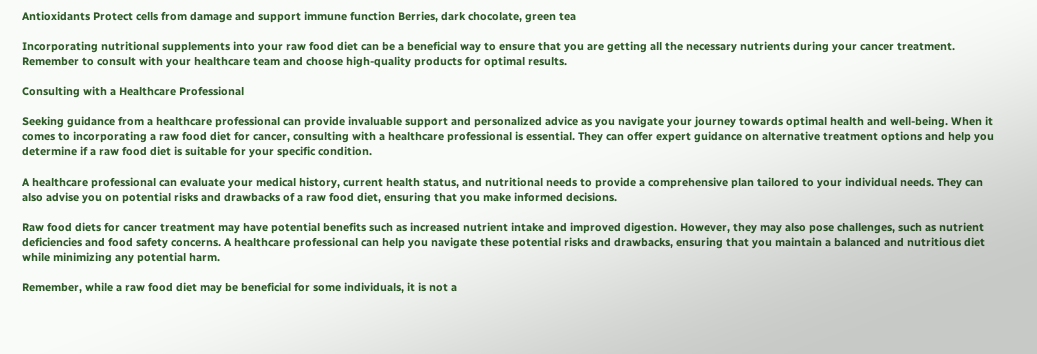Antioxidants Protect cells from damage and support immune function Berries, dark chocolate, green tea

Incorporating nutritional supplements into your raw food diet can be a beneficial way to ensure that you are getting all the necessary nutrients during your cancer treatment. Remember to consult with your healthcare team and choose high-quality products for optimal results.

Consulting with a Healthcare Professional

Seeking guidance from a healthcare professional can provide invaluable support and personalized advice as you navigate your journey towards optimal health and well-being. When it comes to incorporating a raw food diet for cancer, consulting with a healthcare professional is essential. They can offer expert guidance on alternative treatment options and help you determine if a raw food diet is suitable for your specific condition.

A healthcare professional can evaluate your medical history, current health status, and nutritional needs to provide a comprehensive plan tailored to your individual needs. They can also advise you on potential risks and drawbacks of a raw food diet, ensuring that you make informed decisions.

Raw food diets for cancer treatment may have potential benefits such as increased nutrient intake and improved digestion. However, they may also pose challenges, such as nutrient deficiencies and food safety concerns. A healthcare professional can help you navigate these potential risks and drawbacks, ensuring that you maintain a balanced and nutritious diet while minimizing any potential harm.

Remember, while a raw food diet may be beneficial for some individuals, it is not a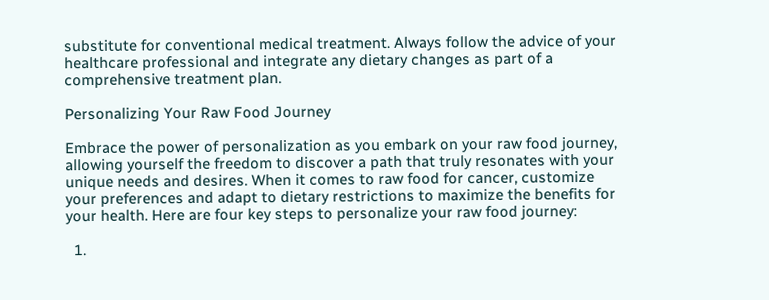substitute for conventional medical treatment. Always follow the advice of your healthcare professional and integrate any dietary changes as part of a comprehensive treatment plan.

Personalizing Your Raw Food Journey

Embrace the power of personalization as you embark on your raw food journey, allowing yourself the freedom to discover a path that truly resonates with your unique needs and desires. When it comes to raw food for cancer, customize your preferences and adapt to dietary restrictions to maximize the benefits for your health. Here are four key steps to personalize your raw food journey:

  1.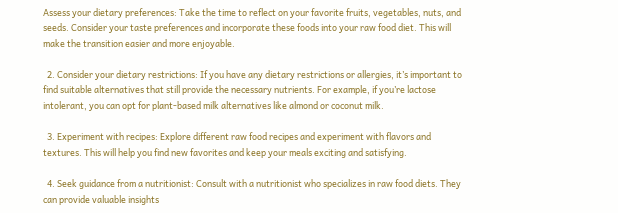Assess your dietary preferences: Take the time to reflect on your favorite fruits, vegetables, nuts, and seeds. Consider your taste preferences and incorporate these foods into your raw food diet. This will make the transition easier and more enjoyable.

  2. Consider your dietary restrictions: If you have any dietary restrictions or allergies, it’s important to find suitable alternatives that still provide the necessary nutrients. For example, if you’re lactose intolerant, you can opt for plant-based milk alternatives like almond or coconut milk.

  3. Experiment with recipes: Explore different raw food recipes and experiment with flavors and textures. This will help you find new favorites and keep your meals exciting and satisfying.

  4. Seek guidance from a nutritionist: Consult with a nutritionist who specializes in raw food diets. They can provide valuable insights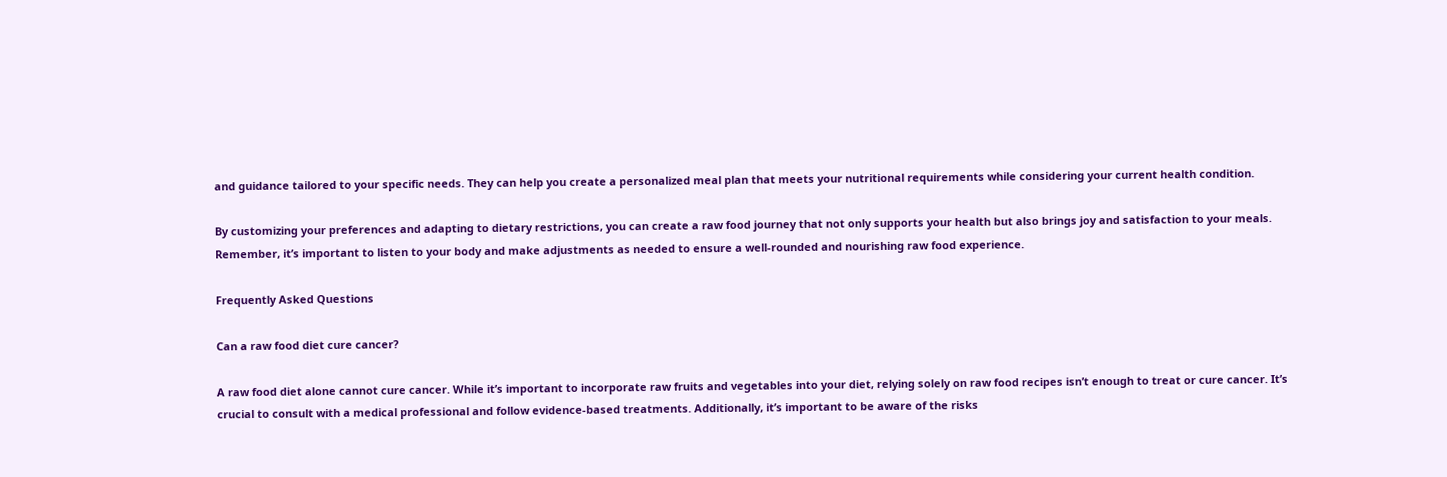and guidance tailored to your specific needs. They can help you create a personalized meal plan that meets your nutritional requirements while considering your current health condition.

By customizing your preferences and adapting to dietary restrictions, you can create a raw food journey that not only supports your health but also brings joy and satisfaction to your meals. Remember, it’s important to listen to your body and make adjustments as needed to ensure a well-rounded and nourishing raw food experience.

Frequently Asked Questions

Can a raw food diet cure cancer?

A raw food diet alone cannot cure cancer. While it’s important to incorporate raw fruits and vegetables into your diet, relying solely on raw food recipes isn’t enough to treat or cure cancer. It’s crucial to consult with a medical professional and follow evidence-based treatments. Additionally, it’s important to be aware of the risks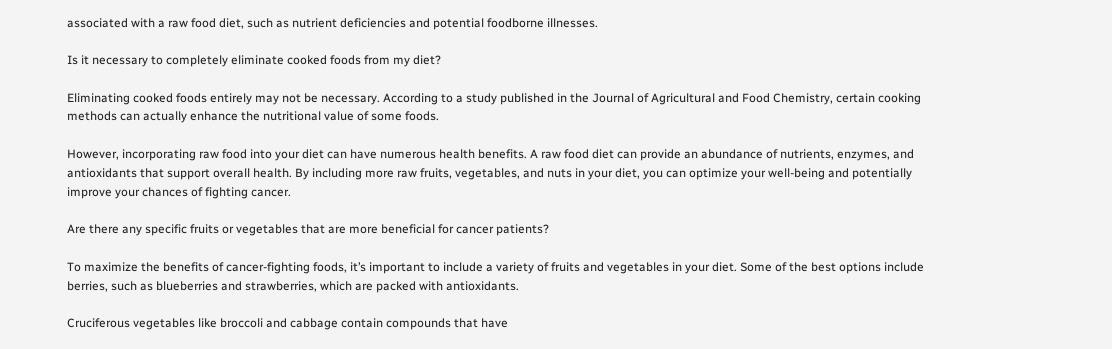associated with a raw food diet, such as nutrient deficiencies and potential foodborne illnesses.

Is it necessary to completely eliminate cooked foods from my diet?

Eliminating cooked foods entirely may not be necessary. According to a study published in the Journal of Agricultural and Food Chemistry, certain cooking methods can actually enhance the nutritional value of some foods.

However, incorporating raw food into your diet can have numerous health benefits. A raw food diet can provide an abundance of nutrients, enzymes, and antioxidants that support overall health. By including more raw fruits, vegetables, and nuts in your diet, you can optimize your well-being and potentially improve your chances of fighting cancer.

Are there any specific fruits or vegetables that are more beneficial for cancer patients?

To maximize the benefits of cancer-fighting foods, it’s important to include a variety of fruits and vegetables in your diet. Some of the best options include berries, such as blueberries and strawberries, which are packed with antioxidants.

Cruciferous vegetables like broccoli and cabbage contain compounds that have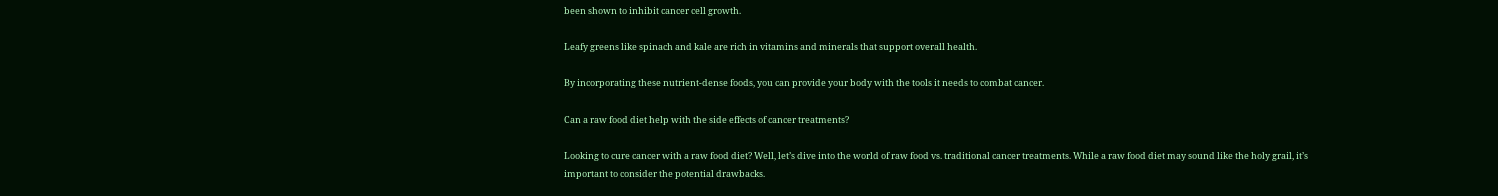been shown to inhibit cancer cell growth.

Leafy greens like spinach and kale are rich in vitamins and minerals that support overall health.

By incorporating these nutrient-dense foods, you can provide your body with the tools it needs to combat cancer.

Can a raw food diet help with the side effects of cancer treatments?

Looking to cure cancer with a raw food diet? Well, let’s dive into the world of raw food vs. traditional cancer treatments. While a raw food diet may sound like the holy grail, it’s important to consider the potential drawbacks.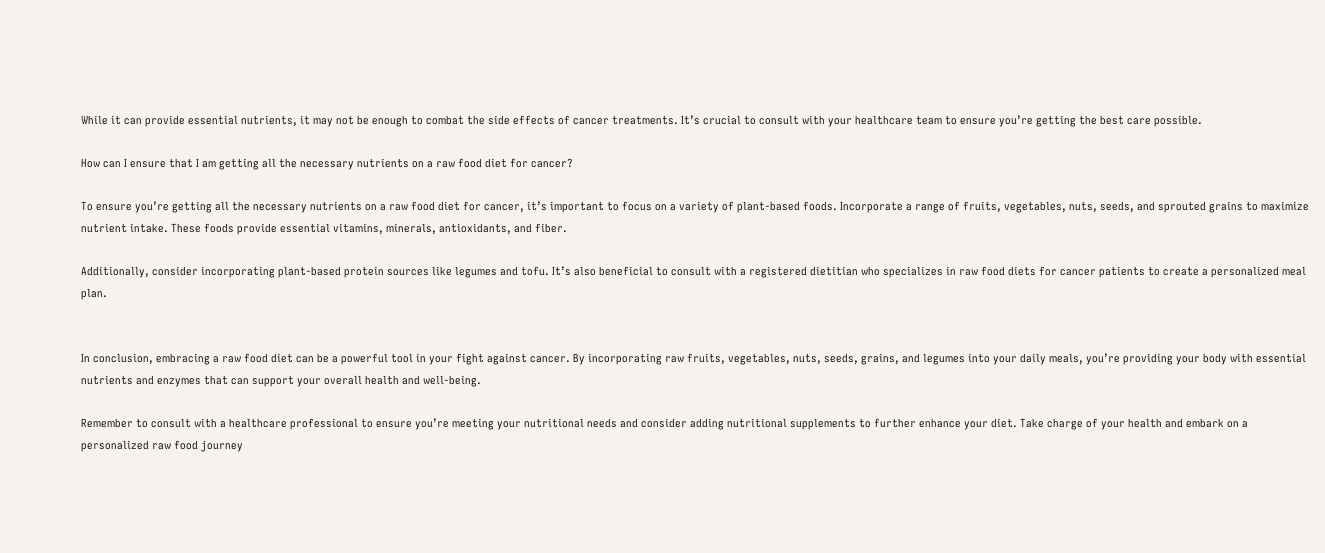While it can provide essential nutrients, it may not be enough to combat the side effects of cancer treatments. It’s crucial to consult with your healthcare team to ensure you’re getting the best care possible.

How can I ensure that I am getting all the necessary nutrients on a raw food diet for cancer?

To ensure you’re getting all the necessary nutrients on a raw food diet for cancer, it’s important to focus on a variety of plant-based foods. Incorporate a range of fruits, vegetables, nuts, seeds, and sprouted grains to maximize nutrient intake. These foods provide essential vitamins, minerals, antioxidants, and fiber.

Additionally, consider incorporating plant-based protein sources like legumes and tofu. It’s also beneficial to consult with a registered dietitian who specializes in raw food diets for cancer patients to create a personalized meal plan.


In conclusion, embracing a raw food diet can be a powerful tool in your fight against cancer. By incorporating raw fruits, vegetables, nuts, seeds, grains, and legumes into your daily meals, you’re providing your body with essential nutrients and enzymes that can support your overall health and well-being.

Remember to consult with a healthcare professional to ensure you’re meeting your nutritional needs and consider adding nutritional supplements to further enhance your diet. Take charge of your health and embark on a personalized raw food journey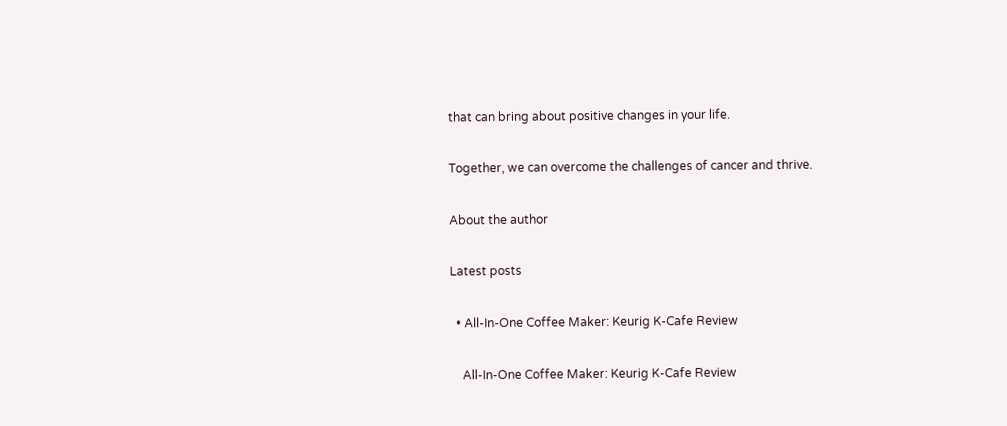that can bring about positive changes in your life.

Together, we can overcome the challenges of cancer and thrive.

About the author

Latest posts

  • All-In-One Coffee Maker: Keurig K-Cafe Review

    All-In-One Coffee Maker: Keurig K-Cafe Review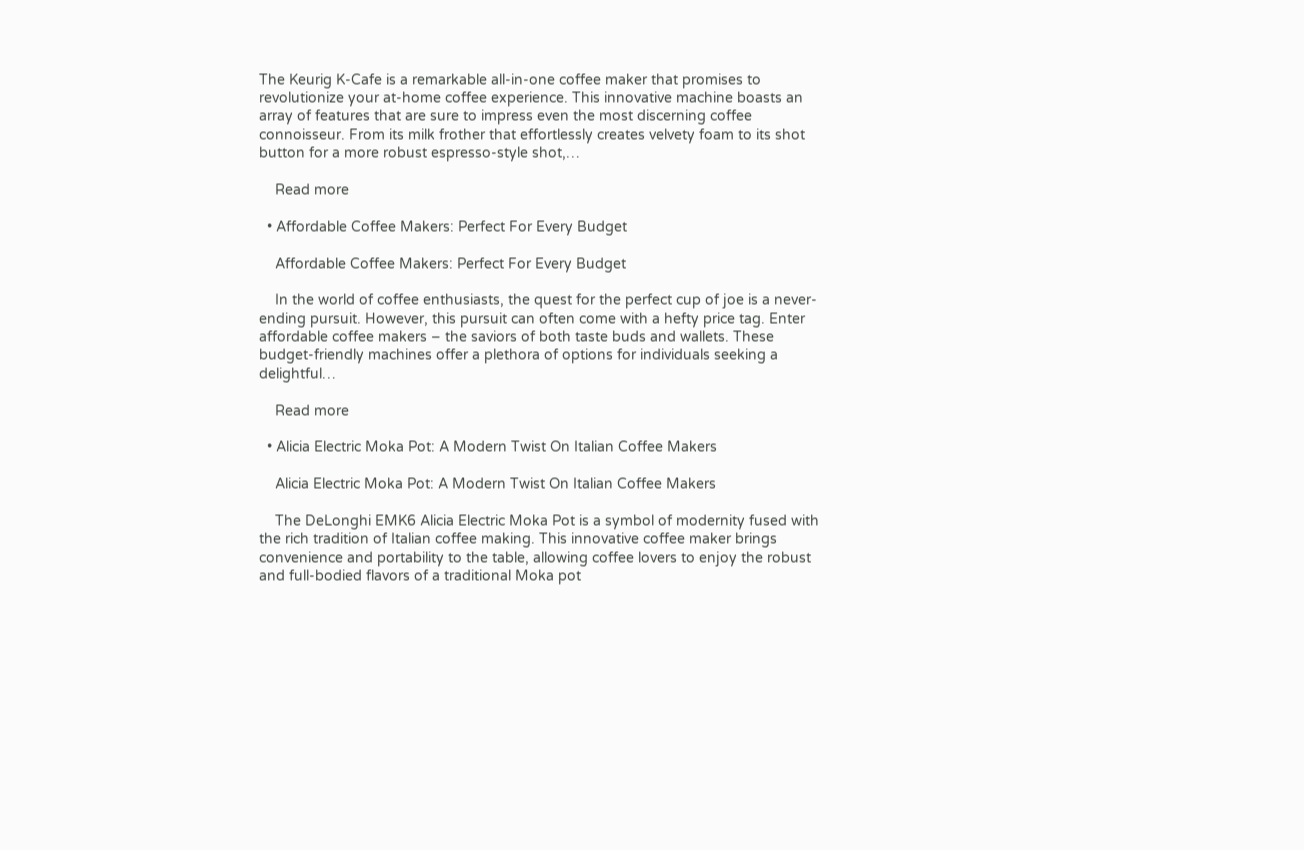The Keurig K-Cafe is a remarkable all-in-one coffee maker that promises to revolutionize your at-home coffee experience. This innovative machine boasts an array of features that are sure to impress even the most discerning coffee connoisseur. From its milk frother that effortlessly creates velvety foam to its shot button for a more robust espresso-style shot,…

    Read more

  • Affordable Coffee Makers: Perfect For Every Budget

    Affordable Coffee Makers: Perfect For Every Budget

    In the world of coffee enthusiasts, the quest for the perfect cup of joe is a never-ending pursuit. However, this pursuit can often come with a hefty price tag. Enter affordable coffee makers – the saviors of both taste buds and wallets. These budget-friendly machines offer a plethora of options for individuals seeking a delightful…

    Read more

  • Alicia Electric Moka Pot: A Modern Twist On Italian Coffee Makers

    Alicia Electric Moka Pot: A Modern Twist On Italian Coffee Makers

    The DeLonghi EMK6 Alicia Electric Moka Pot is a symbol of modernity fused with the rich tradition of Italian coffee making. This innovative coffee maker brings convenience and portability to the table, allowing coffee lovers to enjoy the robust and full-bodied flavors of a traditional Moka pot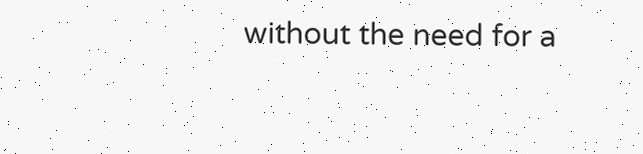without the need for a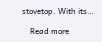stovetop. With its…

    Read more